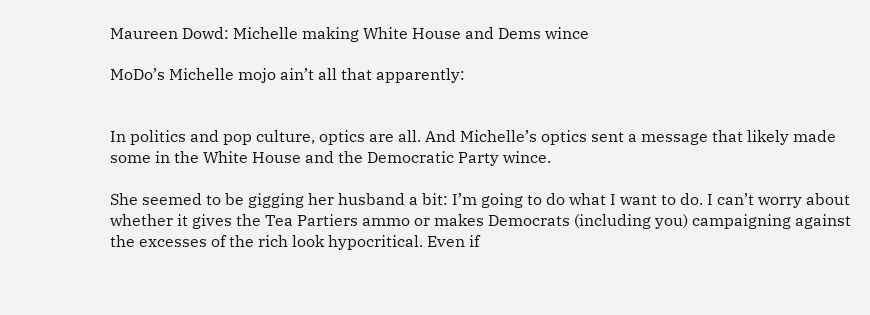Maureen Dowd: Michelle making White House and Dems wince

MoDo’s Michelle mojo ain’t all that apparently:


In politics and pop culture, optics are all. And Michelle’s optics sent a message that likely made some in the White House and the Democratic Party wince.

She seemed to be gigging her husband a bit: I’m going to do what I want to do. I can’t worry about whether it gives the Tea Partiers ammo or makes Democrats (including you) campaigning against the excesses of the rich look hypocritical. Even if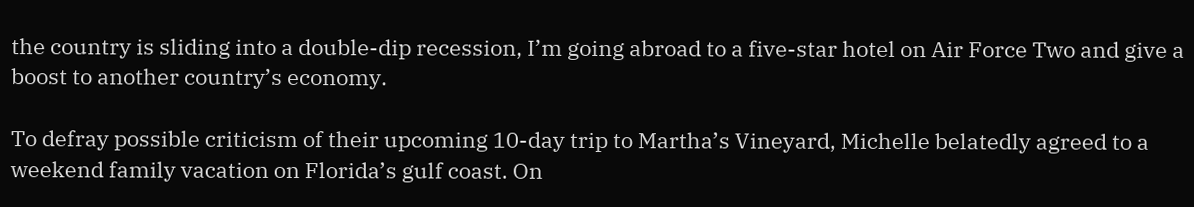the country is sliding into a double-dip recession, I’m going abroad to a five-star hotel on Air Force Two and give a boost to another country’s economy.

To defray possible criticism of their upcoming 10-day trip to Martha’s Vineyard, Michelle belatedly agreed to a weekend family vacation on Florida’s gulf coast. On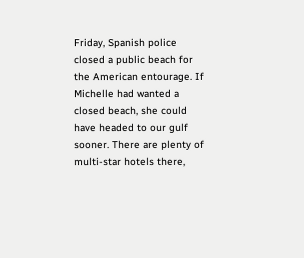Friday, Spanish police closed a public beach for the American entourage. If Michelle had wanted a closed beach, she could have headed to our gulf sooner. There are plenty of multi-star hotels there,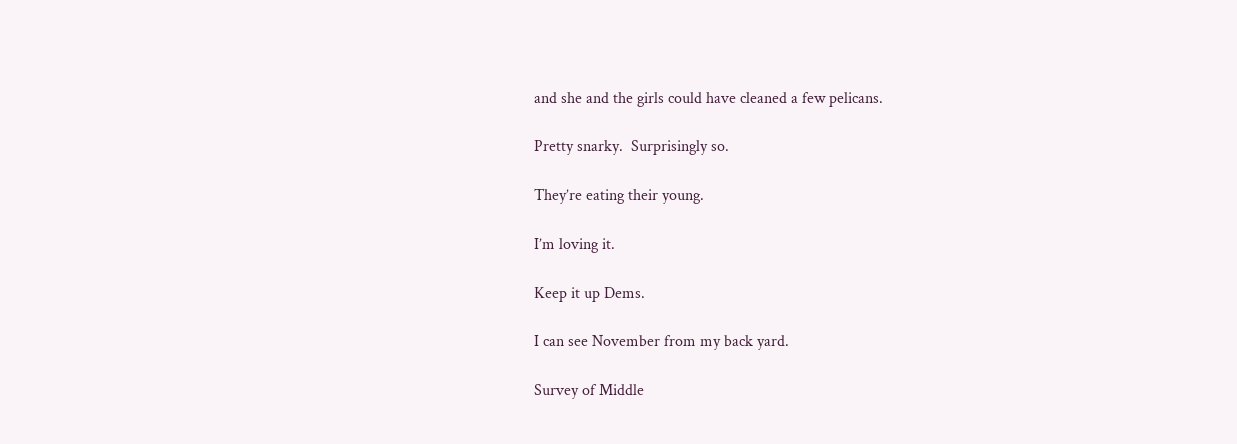and she and the girls could have cleaned a few pelicans.

Pretty snarky.  Surprisingly so.

They’re eating their young.

I’m loving it.

Keep it up Dems.

I can see November from my back yard.

Survey of Middle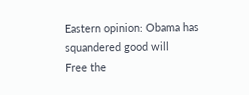Eastern opinion: Obama has squandered good will
Free the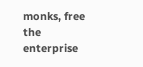monks, free the enterprise